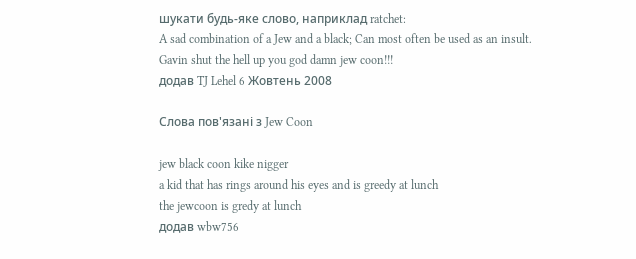шукати будь-яке слово, наприклад ratchet:
A sad combination of a Jew and a black; Can most often be used as an insult.
Gavin shut the hell up you god damn jew coon!!!
додав TJ Lehel 6 Жовтень 2008

Слова пов'язані з Jew Coon

jew black coon kike nigger
a kid that has rings around his eyes and is greedy at lunch
the jewcoon is gredy at lunch
додав wbw756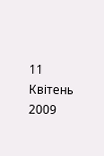11 Квітень 2009